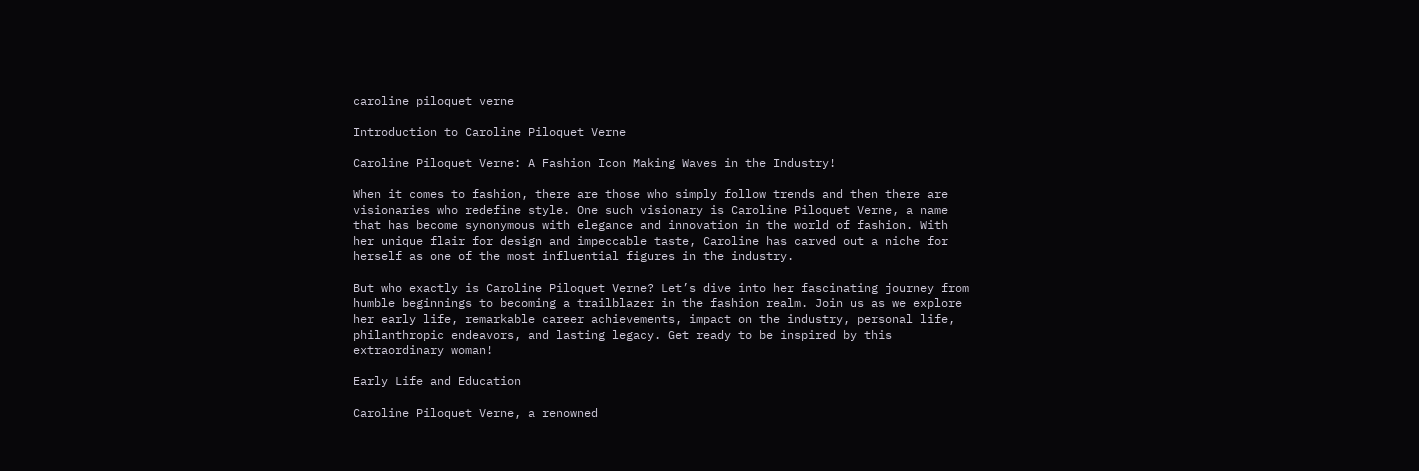caroline piloquet verne

Introduction to Caroline Piloquet Verne

Caroline Piloquet Verne: A Fashion Icon Making Waves in the Industry!

When it comes to fashion, there are those who simply follow trends and then there are visionaries who redefine style. One such visionary is Caroline Piloquet Verne, a name that has become synonymous with elegance and innovation in the world of fashion. With her unique flair for design and impeccable taste, Caroline has carved out a niche for herself as one of the most influential figures in the industry.

But who exactly is Caroline Piloquet Verne? Let’s dive into her fascinating journey from humble beginnings to becoming a trailblazer in the fashion realm. Join us as we explore her early life, remarkable career achievements, impact on the industry, personal life, philanthropic endeavors, and lasting legacy. Get ready to be inspired by this extraordinary woman!

Early Life and Education

Caroline Piloquet Verne, a renowned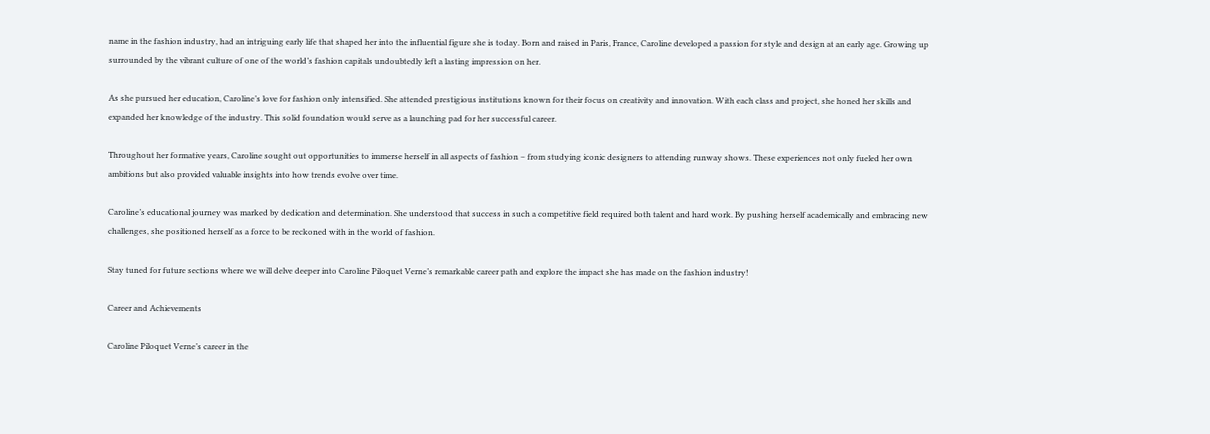name in the fashion industry, had an intriguing early life that shaped her into the influential figure she is today. Born and raised in Paris, France, Caroline developed a passion for style and design at an early age. Growing up surrounded by the vibrant culture of one of the world’s fashion capitals undoubtedly left a lasting impression on her.

As she pursued her education, Caroline’s love for fashion only intensified. She attended prestigious institutions known for their focus on creativity and innovation. With each class and project, she honed her skills and expanded her knowledge of the industry. This solid foundation would serve as a launching pad for her successful career.

Throughout her formative years, Caroline sought out opportunities to immerse herself in all aspects of fashion – from studying iconic designers to attending runway shows. These experiences not only fueled her own ambitions but also provided valuable insights into how trends evolve over time.

Caroline’s educational journey was marked by dedication and determination. She understood that success in such a competitive field required both talent and hard work. By pushing herself academically and embracing new challenges, she positioned herself as a force to be reckoned with in the world of fashion.

Stay tuned for future sections where we will delve deeper into Caroline Piloquet Verne’s remarkable career path and explore the impact she has made on the fashion industry!

Career and Achievements

Caroline Piloquet Verne’s career in the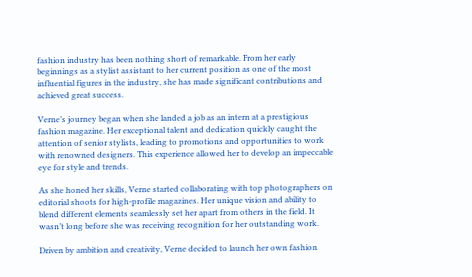fashion industry has been nothing short of remarkable. From her early beginnings as a stylist assistant to her current position as one of the most influential figures in the industry, she has made significant contributions and achieved great success.

Verne’s journey began when she landed a job as an intern at a prestigious fashion magazine. Her exceptional talent and dedication quickly caught the attention of senior stylists, leading to promotions and opportunities to work with renowned designers. This experience allowed her to develop an impeccable eye for style and trends.

As she honed her skills, Verne started collaborating with top photographers on editorial shoots for high-profile magazines. Her unique vision and ability to blend different elements seamlessly set her apart from others in the field. It wasn’t long before she was receiving recognition for her outstanding work.

Driven by ambition and creativity, Verne decided to launch her own fashion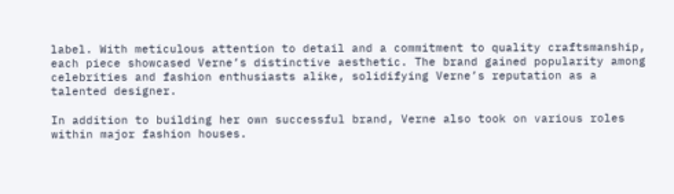label. With meticulous attention to detail and a commitment to quality craftsmanship, each piece showcased Verne’s distinctive aesthetic. The brand gained popularity among celebrities and fashion enthusiasts alike, solidifying Verne’s reputation as a talented designer.

In addition to building her own successful brand, Verne also took on various roles within major fashion houses.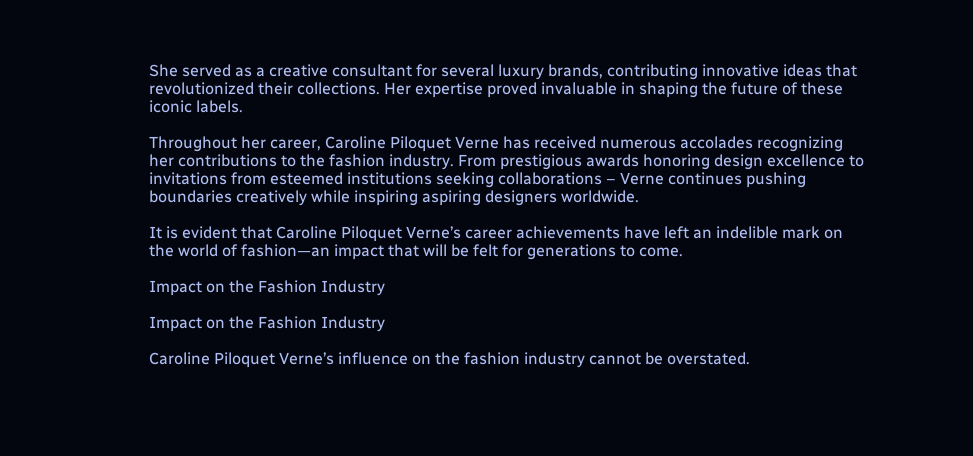She served as a creative consultant for several luxury brands, contributing innovative ideas that revolutionized their collections. Her expertise proved invaluable in shaping the future of these iconic labels.

Throughout her career, Caroline Piloquet Verne has received numerous accolades recognizing her contributions to the fashion industry. From prestigious awards honoring design excellence to invitations from esteemed institutions seeking collaborations – Verne continues pushing boundaries creatively while inspiring aspiring designers worldwide.

It is evident that Caroline Piloquet Verne’s career achievements have left an indelible mark on the world of fashion—an impact that will be felt for generations to come.

Impact on the Fashion Industry

Impact on the Fashion Industry

Caroline Piloquet Verne’s influence on the fashion industry cannot be overstated.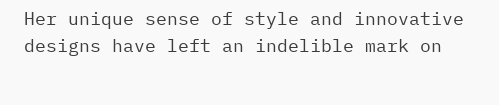Her unique sense of style and innovative designs have left an indelible mark on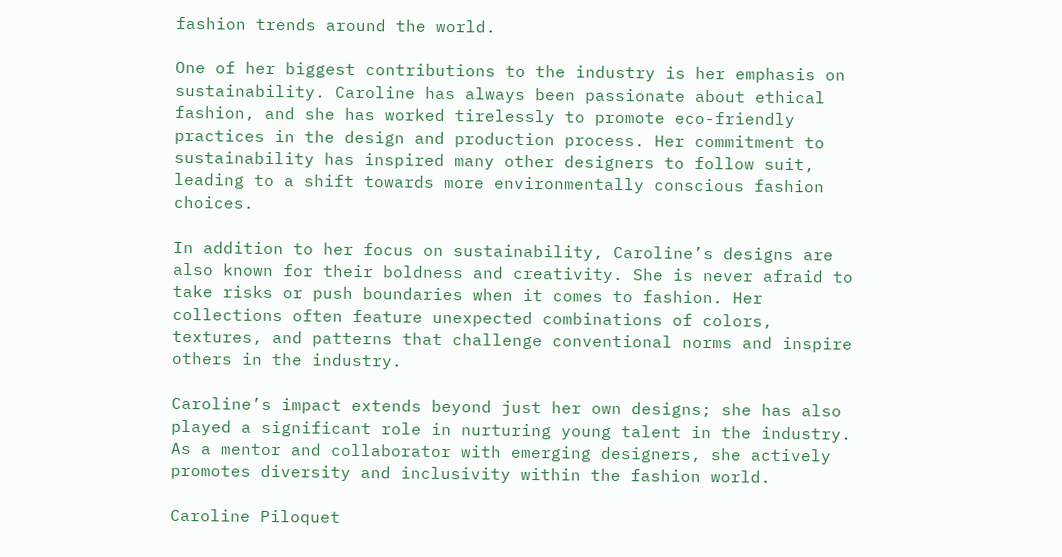fashion trends around the world.

One of her biggest contributions to the industry is her emphasis on sustainability. Caroline has always been passionate about ethical fashion, and she has worked tirelessly to promote eco-friendly practices in the design and production process. Her commitment to sustainability has inspired many other designers to follow suit, leading to a shift towards more environmentally conscious fashion choices.

In addition to her focus on sustainability, Caroline’s designs are also known for their boldness and creativity. She is never afraid to take risks or push boundaries when it comes to fashion. Her collections often feature unexpected combinations of colors, textures, and patterns that challenge conventional norms and inspire others in the industry.

Caroline’s impact extends beyond just her own designs; she has also played a significant role in nurturing young talent in the industry. As a mentor and collaborator with emerging designers, she actively promotes diversity and inclusivity within the fashion world.

Caroline Piloquet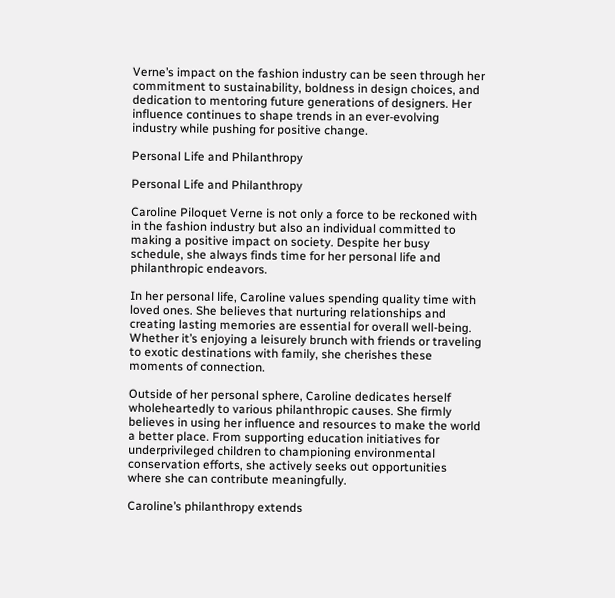Verne’s impact on the fashion industry can be seen through her commitment to sustainability, boldness in design choices, and dedication to mentoring future generations of designers. Her influence continues to shape trends in an ever-evolving industry while pushing for positive change.

Personal Life and Philanthropy

Personal Life and Philanthropy

Caroline Piloquet Verne is not only a force to be reckoned with in the fashion industry but also an individual committed to making a positive impact on society. Despite her busy schedule, she always finds time for her personal life and philanthropic endeavors.

In her personal life, Caroline values spending quality time with loved ones. She believes that nurturing relationships and creating lasting memories are essential for overall well-being. Whether it’s enjoying a leisurely brunch with friends or traveling to exotic destinations with family, she cherishes these moments of connection.

Outside of her personal sphere, Caroline dedicates herself wholeheartedly to various philanthropic causes. She firmly believes in using her influence and resources to make the world a better place. From supporting education initiatives for underprivileged children to championing environmental conservation efforts, she actively seeks out opportunities where she can contribute meaningfully.

Caroline’s philanthropy extends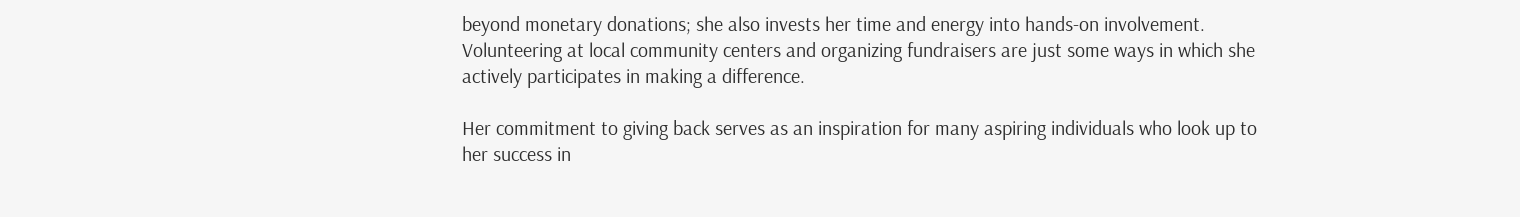beyond monetary donations; she also invests her time and energy into hands-on involvement. Volunteering at local community centers and organizing fundraisers are just some ways in which she actively participates in making a difference.

Her commitment to giving back serves as an inspiration for many aspiring individuals who look up to her success in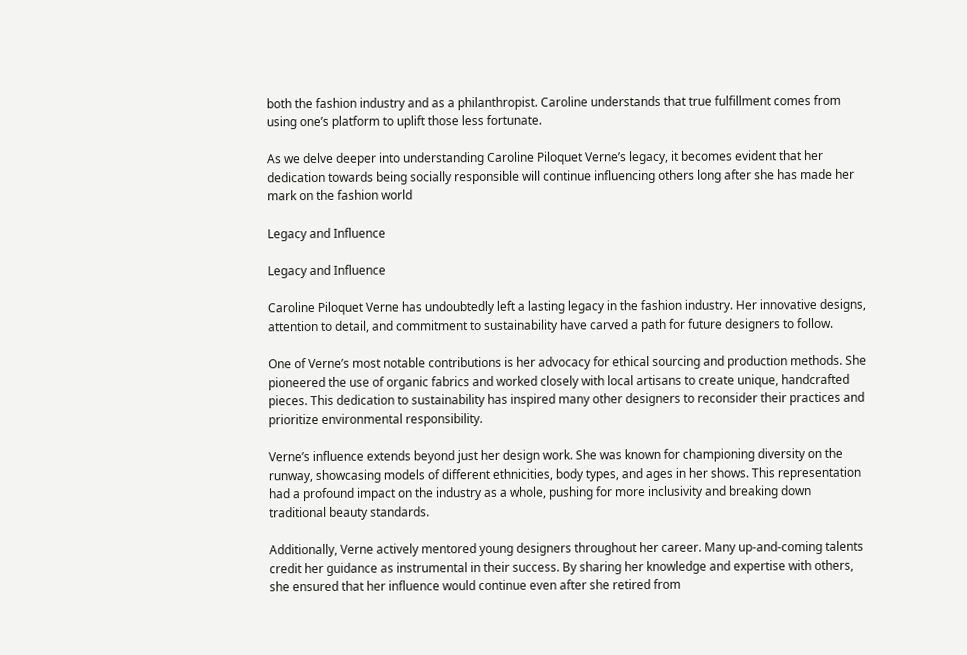both the fashion industry and as a philanthropist. Caroline understands that true fulfillment comes from using one’s platform to uplift those less fortunate.

As we delve deeper into understanding Caroline Piloquet Verne’s legacy, it becomes evident that her dedication towards being socially responsible will continue influencing others long after she has made her mark on the fashion world

Legacy and Influence

Legacy and Influence

Caroline Piloquet Verne has undoubtedly left a lasting legacy in the fashion industry. Her innovative designs, attention to detail, and commitment to sustainability have carved a path for future designers to follow.

One of Verne’s most notable contributions is her advocacy for ethical sourcing and production methods. She pioneered the use of organic fabrics and worked closely with local artisans to create unique, handcrafted pieces. This dedication to sustainability has inspired many other designers to reconsider their practices and prioritize environmental responsibility.

Verne’s influence extends beyond just her design work. She was known for championing diversity on the runway, showcasing models of different ethnicities, body types, and ages in her shows. This representation had a profound impact on the industry as a whole, pushing for more inclusivity and breaking down traditional beauty standards.

Additionally, Verne actively mentored young designers throughout her career. Many up-and-coming talents credit her guidance as instrumental in their success. By sharing her knowledge and expertise with others, she ensured that her influence would continue even after she retired from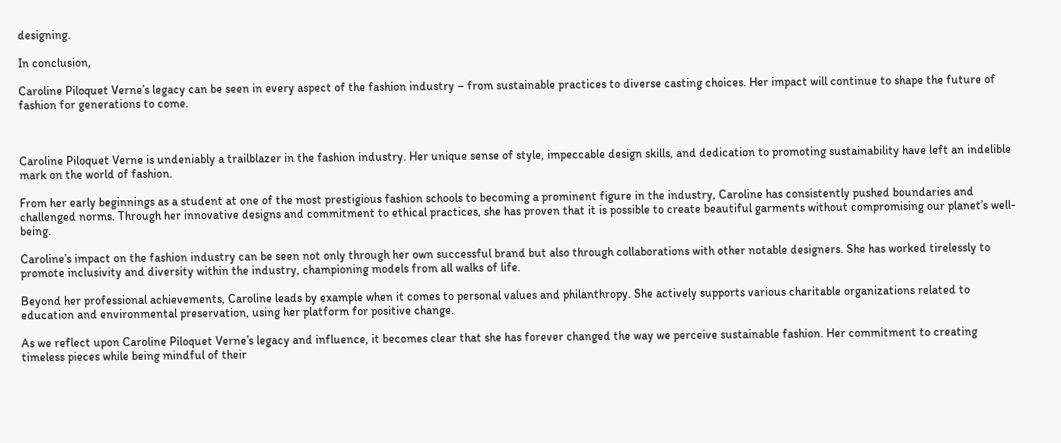designing.

In conclusion,

Caroline Piloquet Verne’s legacy can be seen in every aspect of the fashion industry – from sustainable practices to diverse casting choices. Her impact will continue to shape the future of fashion for generations to come.



Caroline Piloquet Verne is undeniably a trailblazer in the fashion industry. Her unique sense of style, impeccable design skills, and dedication to promoting sustainability have left an indelible mark on the world of fashion.

From her early beginnings as a student at one of the most prestigious fashion schools to becoming a prominent figure in the industry, Caroline has consistently pushed boundaries and challenged norms. Through her innovative designs and commitment to ethical practices, she has proven that it is possible to create beautiful garments without compromising our planet’s well-being.

Caroline’s impact on the fashion industry can be seen not only through her own successful brand but also through collaborations with other notable designers. She has worked tirelessly to promote inclusivity and diversity within the industry, championing models from all walks of life.

Beyond her professional achievements, Caroline leads by example when it comes to personal values and philanthropy. She actively supports various charitable organizations related to education and environmental preservation, using her platform for positive change.

As we reflect upon Caroline Piloquet Verne’s legacy and influence, it becomes clear that she has forever changed the way we perceive sustainable fashion. Her commitment to creating timeless pieces while being mindful of their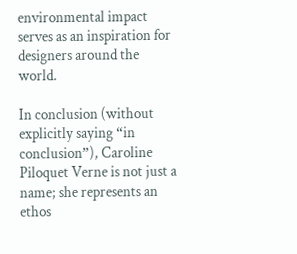environmental impact serves as an inspiration for designers around the world.

In conclusion (without explicitly saying “in conclusion”), Caroline Piloquet Verne is not just a name; she represents an ethos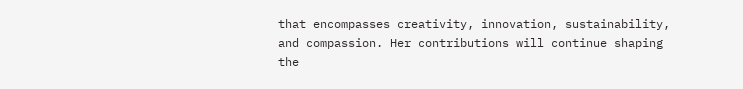that encompasses creativity, innovation, sustainability, and compassion. Her contributions will continue shaping the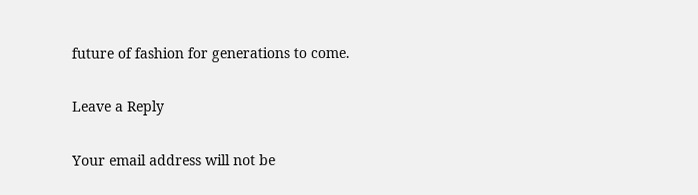future of fashion for generations to come.

Leave a Reply

Your email address will not be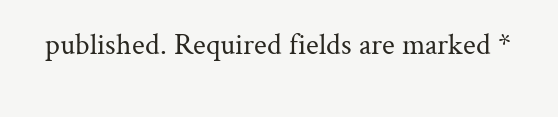published. Required fields are marked *